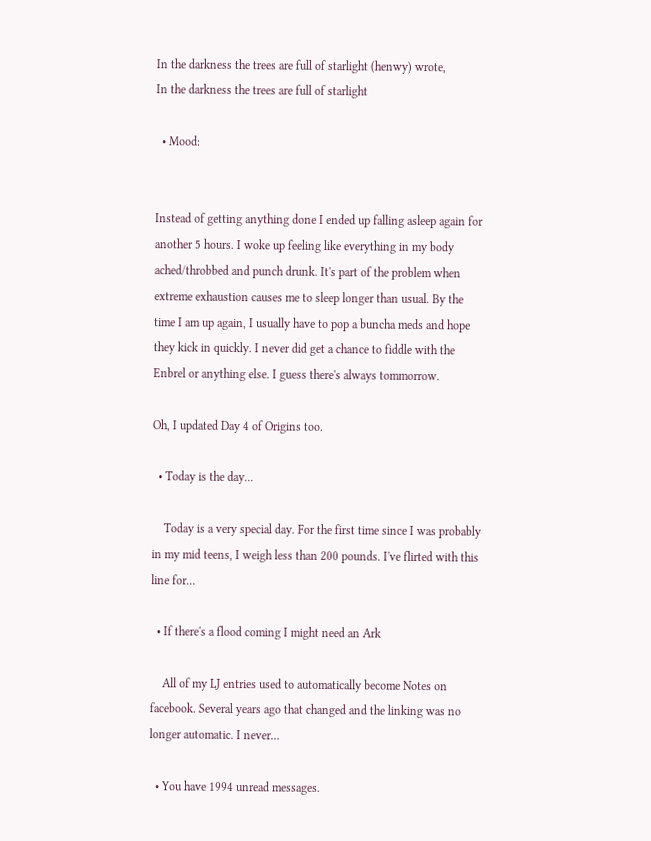In the darkness the trees are full of starlight (henwy) wrote,
In the darkness the trees are full of starlight

  • Mood:


Instead of getting anything done I ended up falling asleep again for another 5 hours. I woke up feeling like everything in my body ached/throbbed and punch drunk. It's part of the problem when extreme exhaustion causes me to sleep longer than usual. By the time I am up again, I usually have to pop a buncha meds and hope they kick in quickly. I never did get a chance to fiddle with the Enbrel or anything else. I guess there's always tommorrow.

Oh, I updated Day 4 of Origins too.

  • Today is the day...

    Today is a very special day. For the first time since I was probably in my mid teens, I weigh less than 200 pounds. I've flirted with this line for…

  • If there's a flood coming I might need an Ark

    All of my LJ entries used to automatically become Notes on facebook. Several years ago that changed and the linking was no longer automatic. I never…

  • You have 1994 unread messages.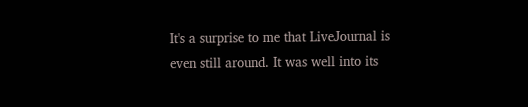It's a surprise to me that LiveJournal is even still around. It was well into its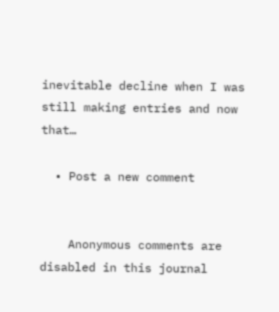inevitable decline when I was still making entries and now that…

  • Post a new comment


    Anonymous comments are disabled in this journal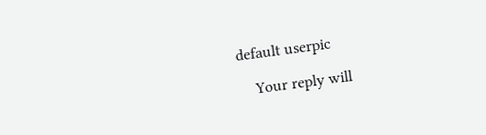default userpic

    Your reply will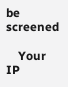be screened

    Your IP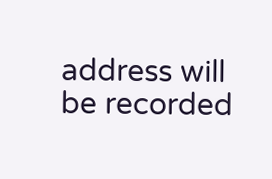address will be recorded